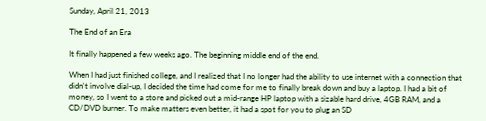Sunday, April 21, 2013

The End of an Era

It finally happened a few weeks ago. The beginning middle end of the end.

When I had just finished college, and I realized that I no longer had the ability to use internet with a connection that didn't involve dial-up, I decided the time had come for me to finally break down and buy a laptop. I had a bit of money, so I went to a store and picked out a mid-range HP laptop with a sizable hard drive, 4GB RAM, and a CD/DVD burner. To make matters even better, it had a spot for you to plug an SD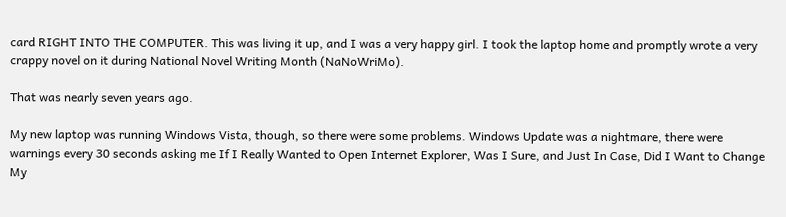card RIGHT INTO THE COMPUTER. This was living it up, and I was a very happy girl. I took the laptop home and promptly wrote a very crappy novel on it during National Novel Writing Month (NaNoWriMo).

That was nearly seven years ago.

My new laptop was running Windows Vista, though, so there were some problems. Windows Update was a nightmare, there were warnings every 30 seconds asking me If I Really Wanted to Open Internet Explorer, Was I Sure, and Just In Case, Did I Want to Change My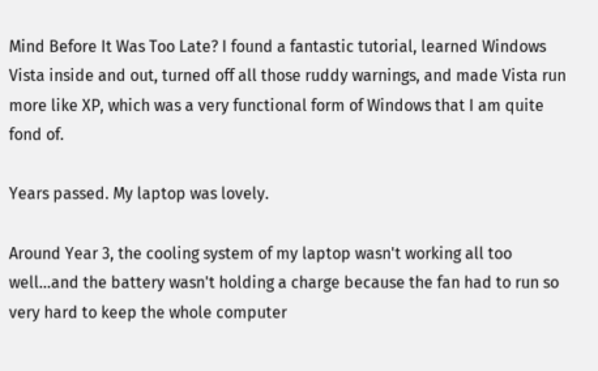Mind Before It Was Too Late? I found a fantastic tutorial, learned Windows Vista inside and out, turned off all those ruddy warnings, and made Vista run more like XP, which was a very functional form of Windows that I am quite fond of.

Years passed. My laptop was lovely.

Around Year 3, the cooling system of my laptop wasn't working all too well...and the battery wasn't holding a charge because the fan had to run so very hard to keep the whole computer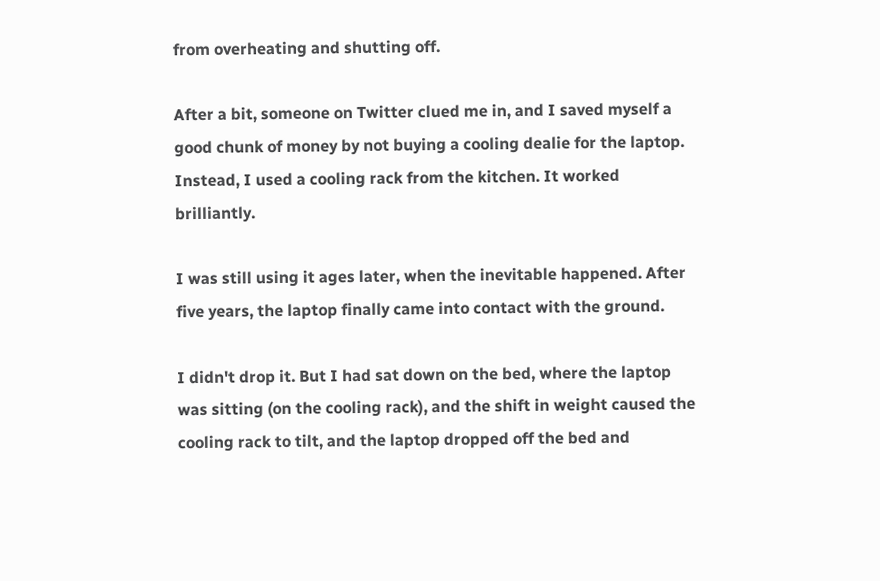from overheating and shutting off.

After a bit, someone on Twitter clued me in, and I saved myself a good chunk of money by not buying a cooling dealie for the laptop. Instead, I used a cooling rack from the kitchen. It worked brilliantly.

I was still using it ages later, when the inevitable happened. After five years, the laptop finally came into contact with the ground.

I didn't drop it. But I had sat down on the bed, where the laptop was sitting (on the cooling rack), and the shift in weight caused the cooling rack to tilt, and the laptop dropped off the bed and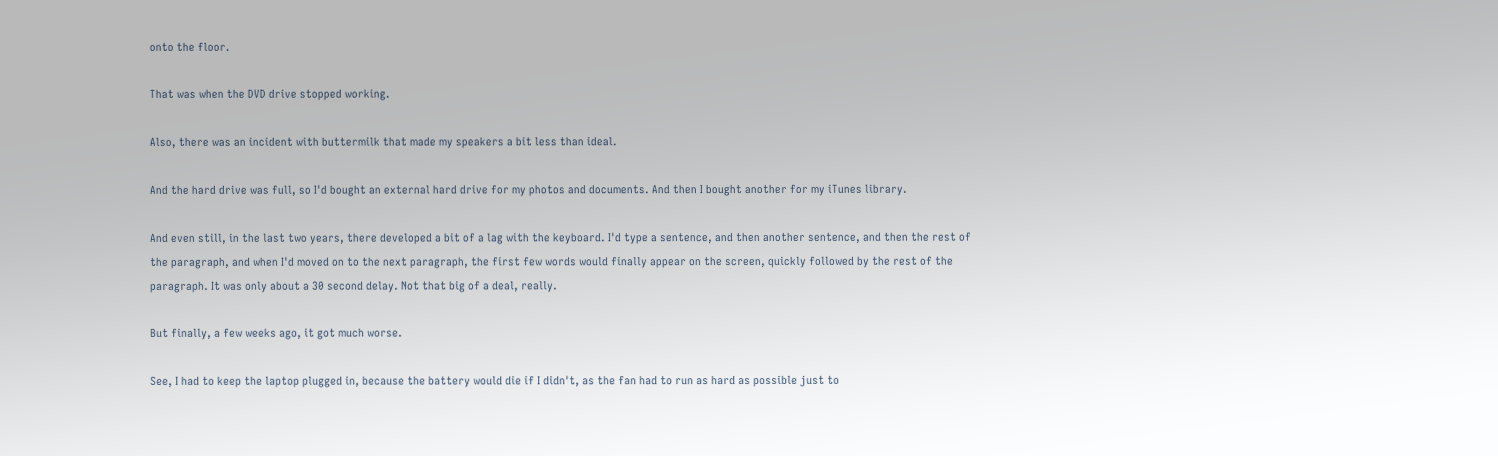onto the floor.

That was when the DVD drive stopped working.

Also, there was an incident with buttermilk that made my speakers a bit less than ideal.

And the hard drive was full, so I'd bought an external hard drive for my photos and documents. And then I bought another for my iTunes library.

And even still, in the last two years, there developed a bit of a lag with the keyboard. I'd type a sentence, and then another sentence, and then the rest of the paragraph, and when I'd moved on to the next paragraph, the first few words would finally appear on the screen, quickly followed by the rest of the paragraph. It was only about a 30 second delay. Not that big of a deal, really.

But finally, a few weeks ago, it got much worse.

See, I had to keep the laptop plugged in, because the battery would die if I didn't, as the fan had to run as hard as possible just to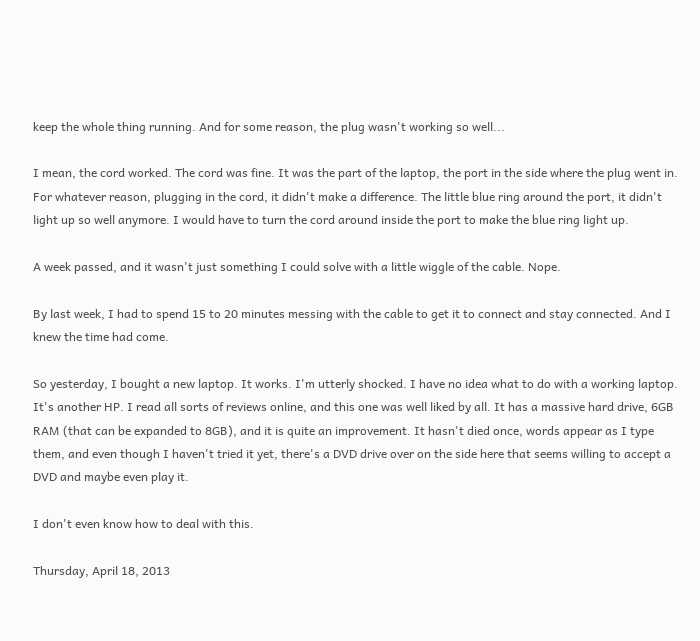keep the whole thing running. And for some reason, the plug wasn't working so well...

I mean, the cord worked. The cord was fine. It was the part of the laptop, the port in the side where the plug went in. For whatever reason, plugging in the cord, it didn't make a difference. The little blue ring around the port, it didn't light up so well anymore. I would have to turn the cord around inside the port to make the blue ring light up.

A week passed, and it wasn't just something I could solve with a little wiggle of the cable. Nope.

By last week, I had to spend 15 to 20 minutes messing with the cable to get it to connect and stay connected. And I knew the time had come.

So yesterday, I bought a new laptop. It works. I'm utterly shocked. I have no idea what to do with a working laptop. It's another HP. I read all sorts of reviews online, and this one was well liked by all. It has a massive hard drive, 6GB RAM (that can be expanded to 8GB), and it is quite an improvement. It hasn't died once, words appear as I type them, and even though I haven't tried it yet, there's a DVD drive over on the side here that seems willing to accept a DVD and maybe even play it.

I don't even know how to deal with this.

Thursday, April 18, 2013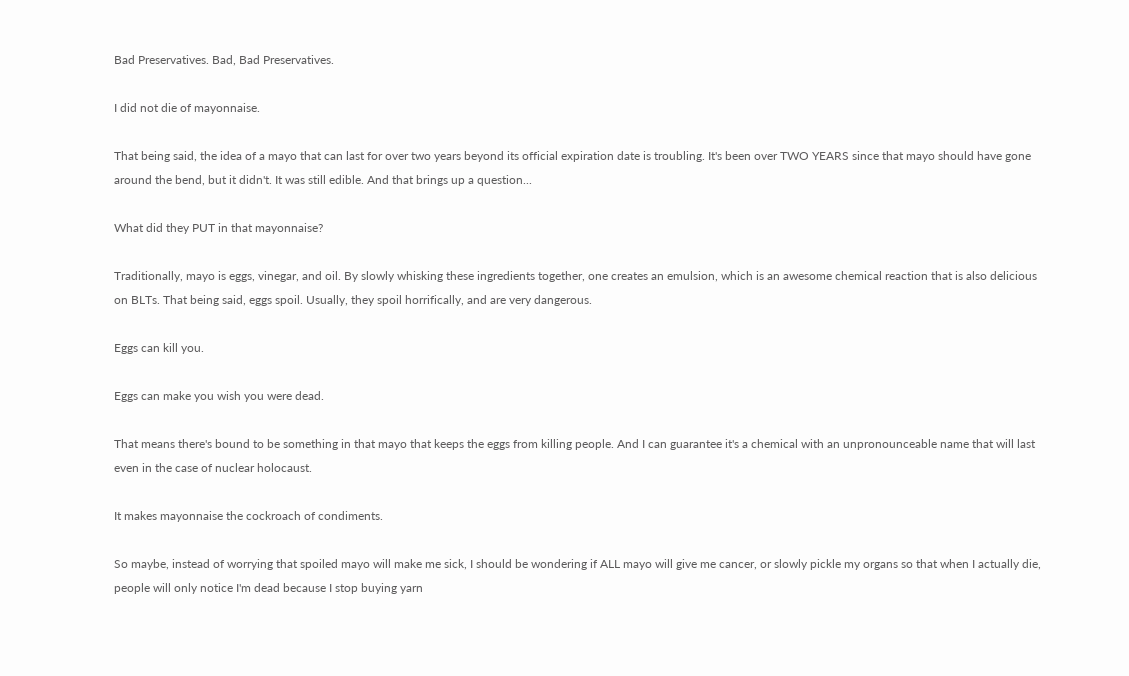Bad Preservatives. Bad, Bad Preservatives.

I did not die of mayonnaise.

That being said, the idea of a mayo that can last for over two years beyond its official expiration date is troubling. It's been over TWO YEARS since that mayo should have gone around the bend, but it didn't. It was still edible. And that brings up a question...

What did they PUT in that mayonnaise?

Traditionally, mayo is eggs, vinegar, and oil. By slowly whisking these ingredients together, one creates an emulsion, which is an awesome chemical reaction that is also delicious on BLTs. That being said, eggs spoil. Usually, they spoil horrifically, and are very dangerous.

Eggs can kill you.

Eggs can make you wish you were dead.

That means there's bound to be something in that mayo that keeps the eggs from killing people. And I can guarantee it's a chemical with an unpronounceable name that will last even in the case of nuclear holocaust.

It makes mayonnaise the cockroach of condiments.

So maybe, instead of worrying that spoiled mayo will make me sick, I should be wondering if ALL mayo will give me cancer, or slowly pickle my organs so that when I actually die, people will only notice I'm dead because I stop buying yarn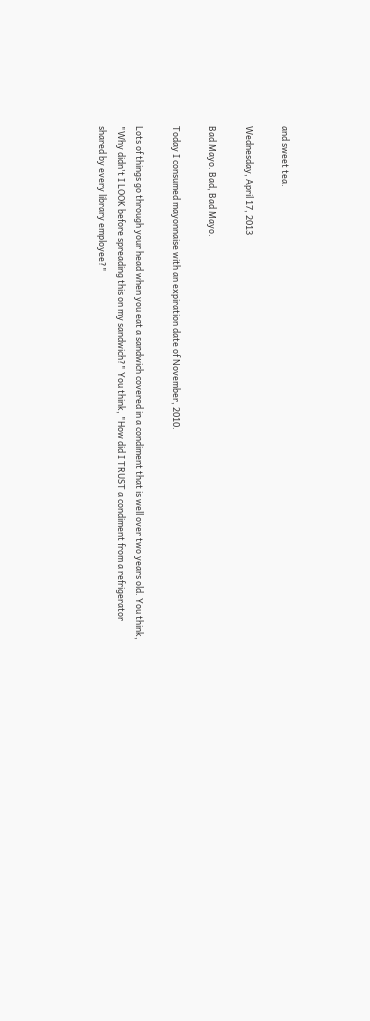and sweet tea.

Wednesday, April 17, 2013

Bad Mayo. Bad, Bad Mayo.

Today I consumed mayonnaise with an expiration date of November, 2010.

Lots of things go through your head when you eat a sandwich covered in a condiment that is well over two years old. You think, "Why didn't I LOOK before spreading this on my sandwich?" You think, "How did I TRUST a condiment from a refrigerator shared by every library employee?"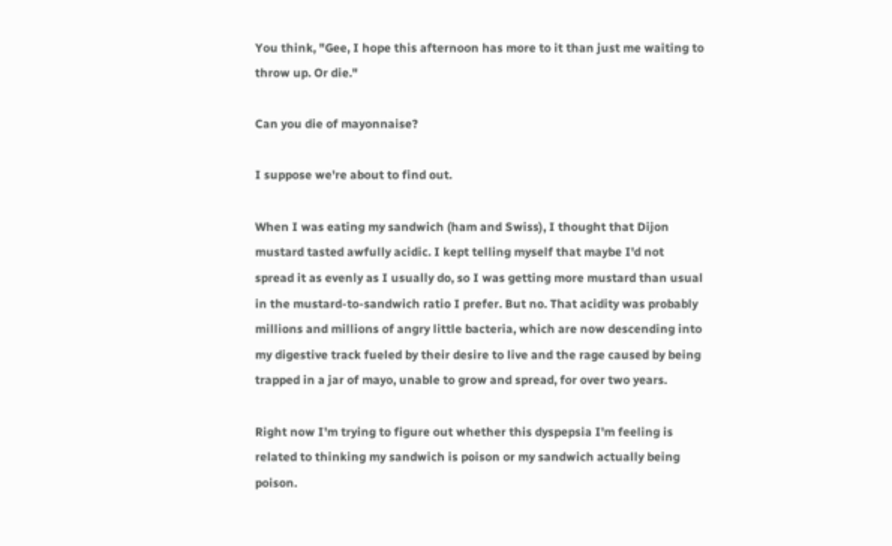You think, "Gee, I hope this afternoon has more to it than just me waiting to throw up. Or die."

Can you die of mayonnaise?

I suppose we're about to find out.

When I was eating my sandwich (ham and Swiss), I thought that Dijon mustard tasted awfully acidic. I kept telling myself that maybe I'd not spread it as evenly as I usually do, so I was getting more mustard than usual in the mustard-to-sandwich ratio I prefer. But no. That acidity was probably millions and millions of angry little bacteria, which are now descending into my digestive track fueled by their desire to live and the rage caused by being trapped in a jar of mayo, unable to grow and spread, for over two years.

Right now I'm trying to figure out whether this dyspepsia I'm feeling is related to thinking my sandwich is poison or my sandwich actually being poison.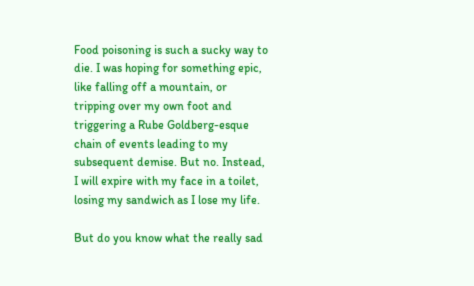Food poisoning is such a sucky way to die. I was hoping for something epic, like falling off a mountain, or tripping over my own foot and triggering a Rube Goldberg-esque chain of events leading to my subsequent demise. But no. Instead, I will expire with my face in a toilet, losing my sandwich as I lose my life.

But do you know what the really sad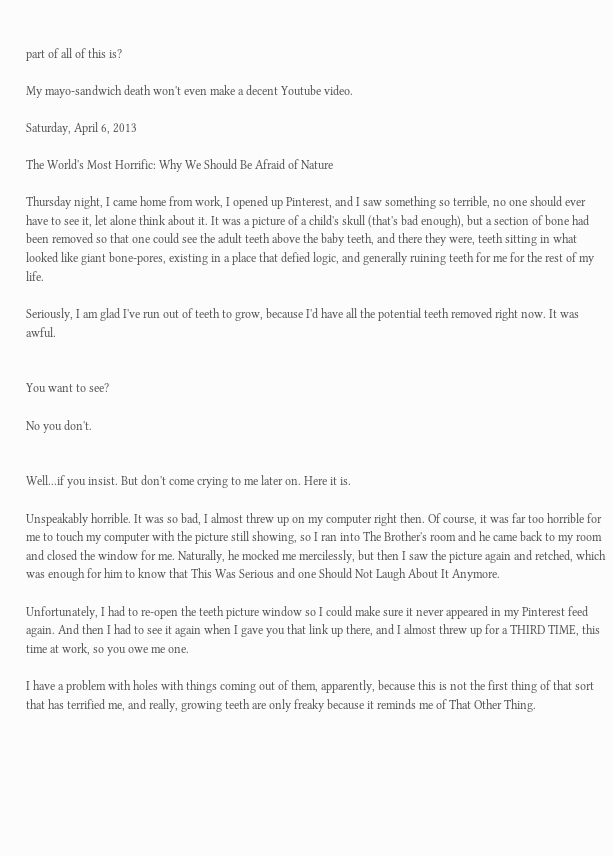part of all of this is?

My mayo-sandwich death won't even make a decent Youtube video.

Saturday, April 6, 2013

The World's Most Horrific: Why We Should Be Afraid of Nature

Thursday night, I came home from work, I opened up Pinterest, and I saw something so terrible, no one should ever have to see it, let alone think about it. It was a picture of a child's skull (that's bad enough), but a section of bone had been removed so that one could see the adult teeth above the baby teeth, and there they were, teeth sitting in what looked like giant bone-pores, existing in a place that defied logic, and generally ruining teeth for me for the rest of my life.

Seriously, I am glad I've run out of teeth to grow, because I'd have all the potential teeth removed right now. It was awful.


You want to see?

No you don't.


Well...if you insist. But don't come crying to me later on. Here it is.

Unspeakably horrible. It was so bad, I almost threw up on my computer right then. Of course, it was far too horrible for me to touch my computer with the picture still showing, so I ran into The Brother's room and he came back to my room and closed the window for me. Naturally, he mocked me mercilessly, but then I saw the picture again and retched, which was enough for him to know that This Was Serious and one Should Not Laugh About It Anymore.

Unfortunately, I had to re-open the teeth picture window so I could make sure it never appeared in my Pinterest feed again. And then I had to see it again when I gave you that link up there, and I almost threw up for a THIRD TIME, this time at work, so you owe me one.

I have a problem with holes with things coming out of them, apparently, because this is not the first thing of that sort that has terrified me, and really, growing teeth are only freaky because it reminds me of That Other Thing.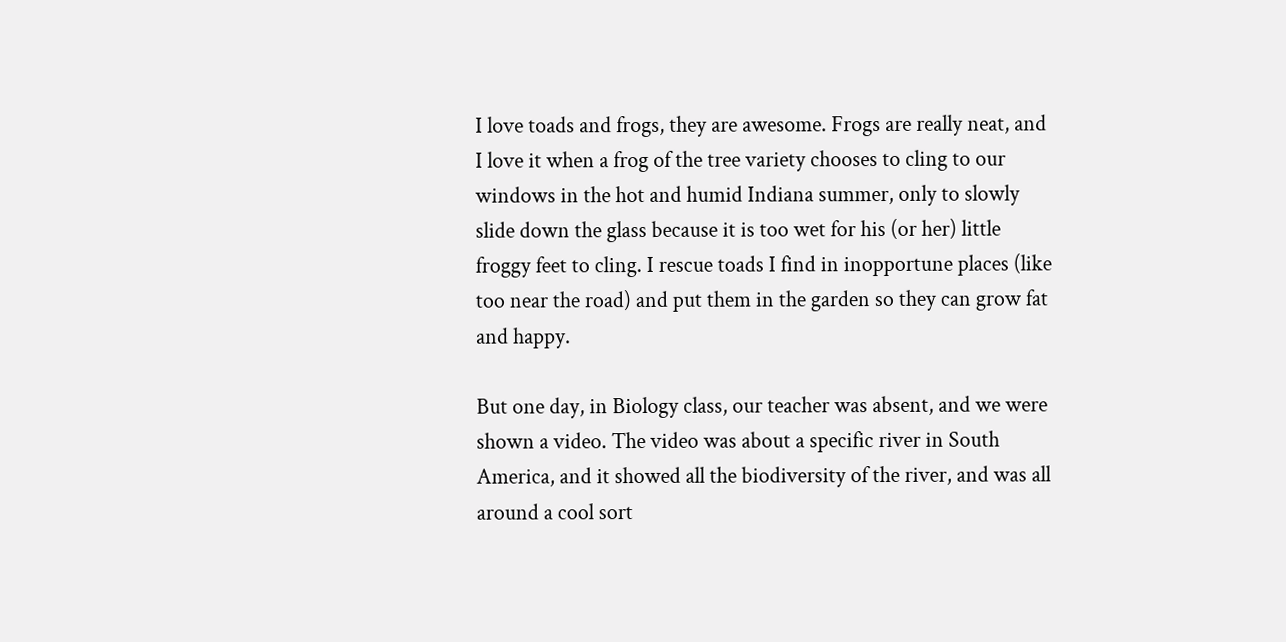I love toads and frogs, they are awesome. Frogs are really neat, and I love it when a frog of the tree variety chooses to cling to our windows in the hot and humid Indiana summer, only to slowly slide down the glass because it is too wet for his (or her) little froggy feet to cling. I rescue toads I find in inopportune places (like too near the road) and put them in the garden so they can grow fat and happy.

But one day, in Biology class, our teacher was absent, and we were shown a video. The video was about a specific river in South America, and it showed all the biodiversity of the river, and was all around a cool sort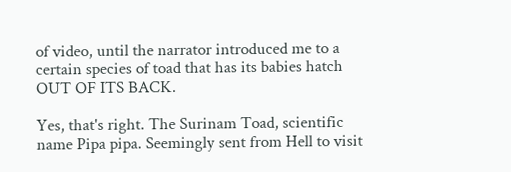of video, until the narrator introduced me to a certain species of toad that has its babies hatch OUT OF ITS BACK.

Yes, that's right. The Surinam Toad, scientific name Pipa pipa. Seemingly sent from Hell to visit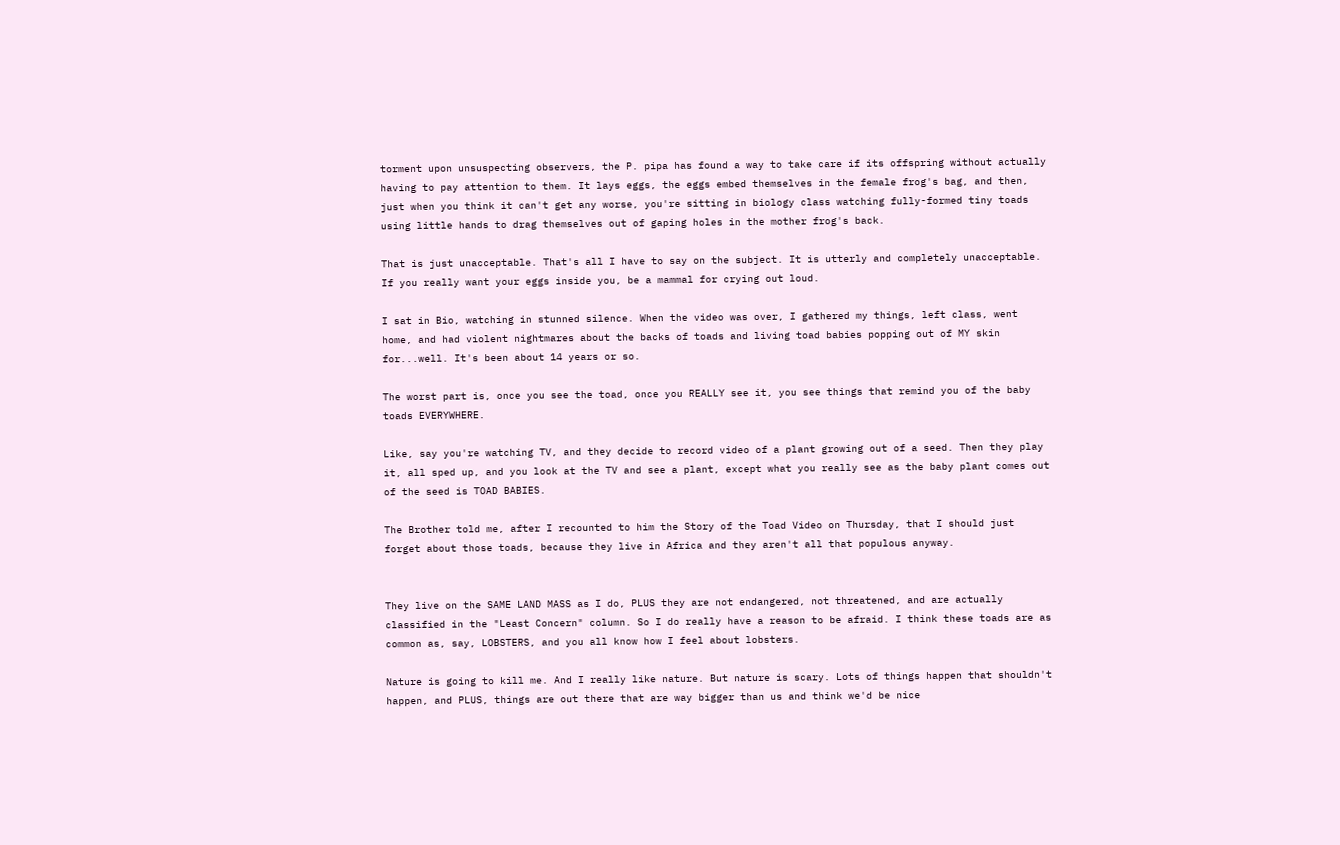torment upon unsuspecting observers, the P. pipa has found a way to take care if its offspring without actually having to pay attention to them. It lays eggs, the eggs embed themselves in the female frog's bag, and then, just when you think it can't get any worse, you're sitting in biology class watching fully-formed tiny toads using little hands to drag themselves out of gaping holes in the mother frog's back.

That is just unacceptable. That's all I have to say on the subject. It is utterly and completely unacceptable. If you really want your eggs inside you, be a mammal for crying out loud.

I sat in Bio, watching in stunned silence. When the video was over, I gathered my things, left class, went home, and had violent nightmares about the backs of toads and living toad babies popping out of MY skin for...well. It's been about 14 years or so.

The worst part is, once you see the toad, once you REALLY see it, you see things that remind you of the baby toads EVERYWHERE.

Like, say you're watching TV, and they decide to record video of a plant growing out of a seed. Then they play it, all sped up, and you look at the TV and see a plant, except what you really see as the baby plant comes out of the seed is TOAD BABIES.

The Brother told me, after I recounted to him the Story of the Toad Video on Thursday, that I should just forget about those toads, because they live in Africa and they aren't all that populous anyway.


They live on the SAME LAND MASS as I do, PLUS they are not endangered, not threatened, and are actually classified in the "Least Concern" column. So I do really have a reason to be afraid. I think these toads are as common as, say, LOBSTERS, and you all know how I feel about lobsters.

Nature is going to kill me. And I really like nature. But nature is scary. Lots of things happen that shouldn't happen, and PLUS, things are out there that are way bigger than us and think we'd be nice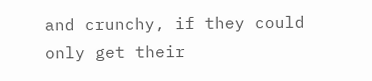and crunchy, if they could only get their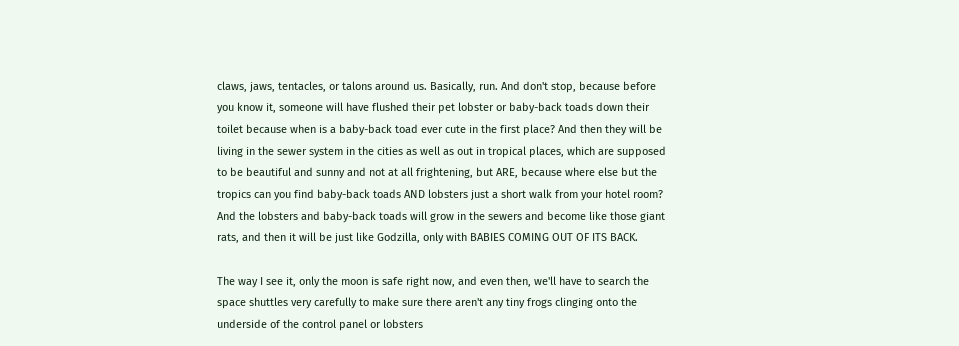claws, jaws, tentacles, or talons around us. Basically, run. And don't stop, because before you know it, someone will have flushed their pet lobster or baby-back toads down their toilet because when is a baby-back toad ever cute in the first place? And then they will be living in the sewer system in the cities as well as out in tropical places, which are supposed to be beautiful and sunny and not at all frightening, but ARE, because where else but the tropics can you find baby-back toads AND lobsters just a short walk from your hotel room? And the lobsters and baby-back toads will grow in the sewers and become like those giant rats, and then it will be just like Godzilla, only with BABIES COMING OUT OF ITS BACK.

The way I see it, only the moon is safe right now, and even then, we'll have to search the space shuttles very carefully to make sure there aren't any tiny frogs clinging onto the underside of the control panel or lobsters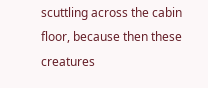scuttling across the cabin floor, because then these creatures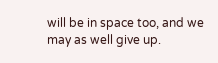will be in space too, and we may as well give up.